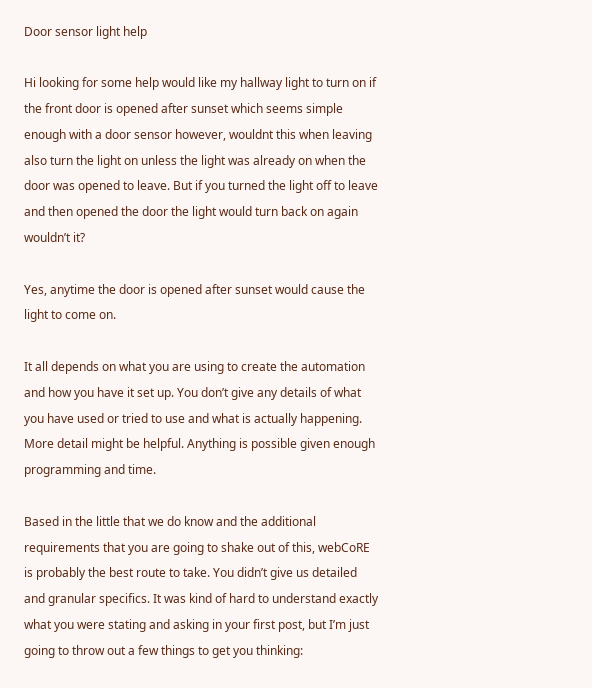Door sensor light help

Hi looking for some help would like my hallway light to turn on if the front door is opened after sunset which seems simple enough with a door sensor however, wouldnt this when leaving also turn the light on unless the light was already on when the door was opened to leave. But if you turned the light off to leave and then opened the door the light would turn back on again wouldn’t it?

Yes, anytime the door is opened after sunset would cause the light to come on.

It all depends on what you are using to create the automation and how you have it set up. You don’t give any details of what you have used or tried to use and what is actually happening. More detail might be helpful. Anything is possible given enough programming and time.

Based in the little that we do know and the additional requirements that you are going to shake out of this, webCoRE is probably the best route to take. You didn’t give us detailed and granular specifics. It was kind of hard to understand exactly what you were stating and asking in your first post, but I’m just going to throw out a few things to get you thinking: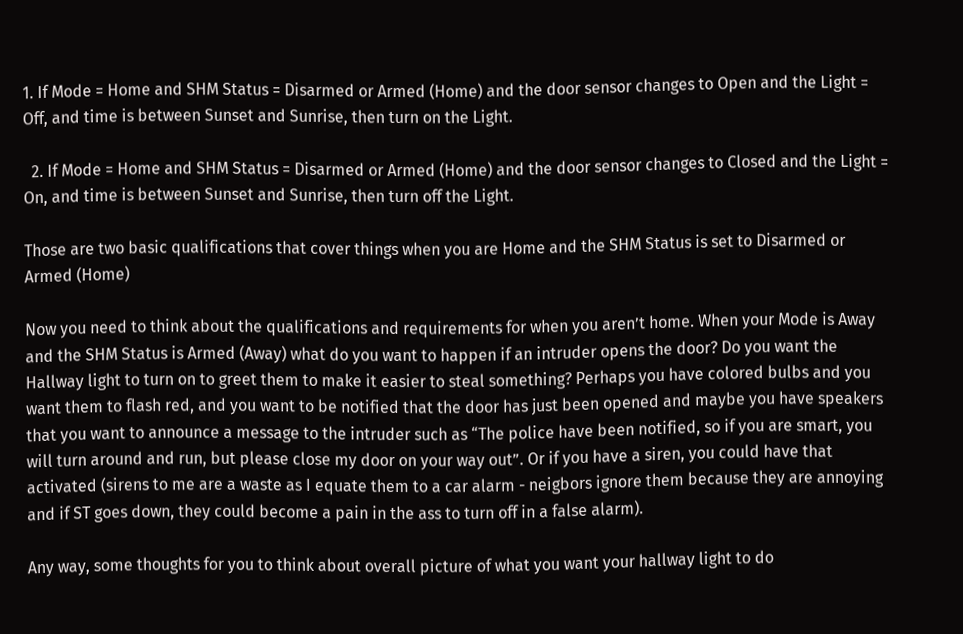1. If Mode = Home and SHM Status = Disarmed or Armed (Home) and the door sensor changes to Open and the Light = Off, and time is between Sunset and Sunrise, then turn on the Light.

  2. If Mode = Home and SHM Status = Disarmed or Armed (Home) and the door sensor changes to Closed and the Light = On, and time is between Sunset and Sunrise, then turn off the Light.

Those are two basic qualifications that cover things when you are Home and the SHM Status is set to Disarmed or Armed (Home)

Now you need to think about the qualifications and requirements for when you aren’t home. When your Mode is Away and the SHM Status is Armed (Away) what do you want to happen if an intruder opens the door? Do you want the Hallway light to turn on to greet them to make it easier to steal something? Perhaps you have colored bulbs and you want them to flash red, and you want to be notified that the door has just been opened and maybe you have speakers that you want to announce a message to the intruder such as “The police have been notified, so if you are smart, you will turn around and run, but please close my door on your way out”. Or if you have a siren, you could have that activated (sirens to me are a waste as I equate them to a car alarm - neigbors ignore them because they are annoying and if ST goes down, they could become a pain in the ass to turn off in a false alarm).

Any way, some thoughts for you to think about overall picture of what you want your hallway light to do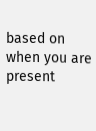based on when you are present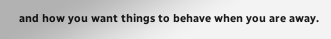and how you want things to behave when you are away.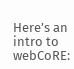Here’s an intro to webCoRE: